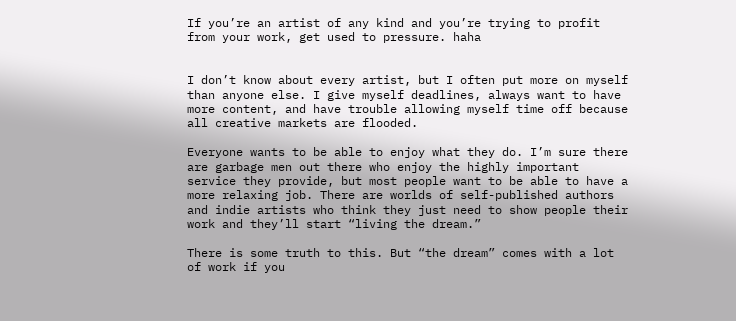If you’re an artist of any kind and you’re trying to profit from your work, get used to pressure. haha


I don’t know about every artist, but I often put more on myself than anyone else. I give myself deadlines, always want to have more content, and have trouble allowing myself time off because all creative markets are flooded.

Everyone wants to be able to enjoy what they do. I’m sure there are garbage men out there who enjoy the highly important service they provide, but most people want to be able to have a more relaxing job. There are worlds of self-published authors and indie artists who think they just need to show people their work and they’ll start “living the dream.”

There is some truth to this. But “the dream” comes with a lot of work if you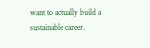want to actually build a sustainable career.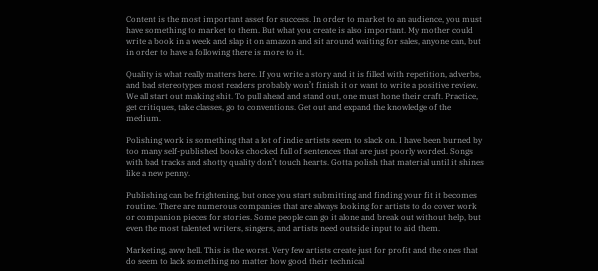Content is the most important asset for success. In order to market to an audience, you must have something to market to them. But what you create is also important. My mother could write a book in a week and slap it on amazon and sit around waiting for sales, anyone can, but in order to have a following there is more to it.

Quality is what really matters here. If you write a story and it is filled with repetition, adverbs, and bad stereotypes most readers probably won’t finish it or want to write a positive review. We all start out making shit. To pull ahead and stand out, one must hone their craft. Practice, get critiques, take classes, go to conventions. Get out and expand the knowledge of the medium.

Polishing work is something that a lot of indie artists seem to slack on. I have been burned by too many self-published books chocked full of sentences that are just poorly worded. Songs with bad tracks and shotty quality don’t touch hearts. Gotta polish that material until it shines like a new penny.

Publishing can be frightening, but once you start submitting and finding your fit it becomes routine. There are numerous companies that are always looking for artists to do cover work or companion pieces for stories. Some people can go it alone and break out without help, but even the most talented writers, singers, and artists need outside input to aid them.

Marketing, aww hell. This is the worst. Very few artists create just for profit and the ones that do seem to lack something no matter how good their technical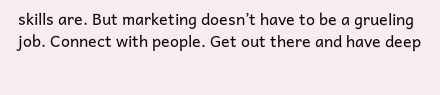skills are. But marketing doesn’t have to be a grueling job. Connect with people. Get out there and have deep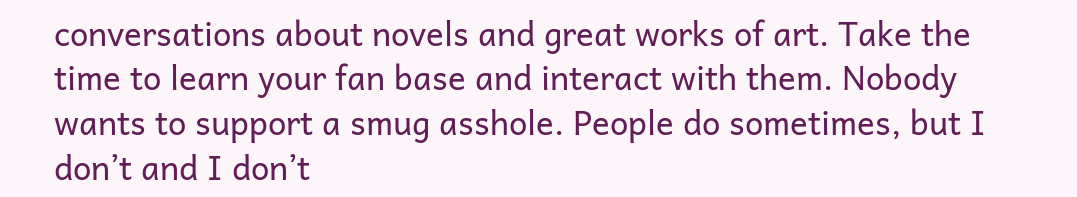conversations about novels and great works of art. Take the time to learn your fan base and interact with them. Nobody wants to support a smug asshole. People do sometimes, but I don’t and I don’t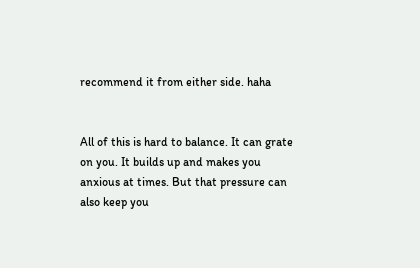recommend it from either side. haha


All of this is hard to balance. It can grate on you. It builds up and makes you anxious at times. But that pressure can also keep you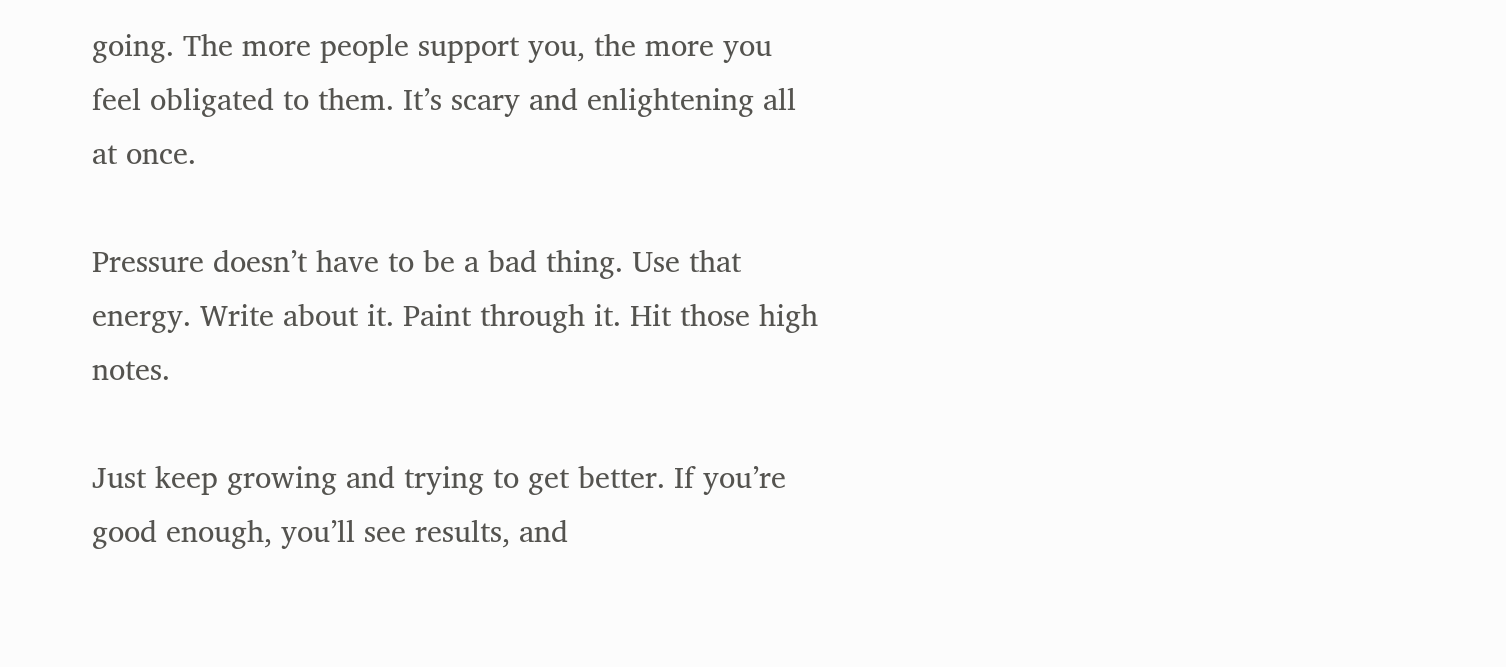going. The more people support you, the more you feel obligated to them. It’s scary and enlightening all at once.

Pressure doesn’t have to be a bad thing. Use that energy. Write about it. Paint through it. Hit those high notes.

Just keep growing and trying to get better. If you’re good enough, you’ll see results, and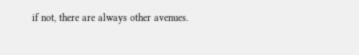if not, there are always other avenues.